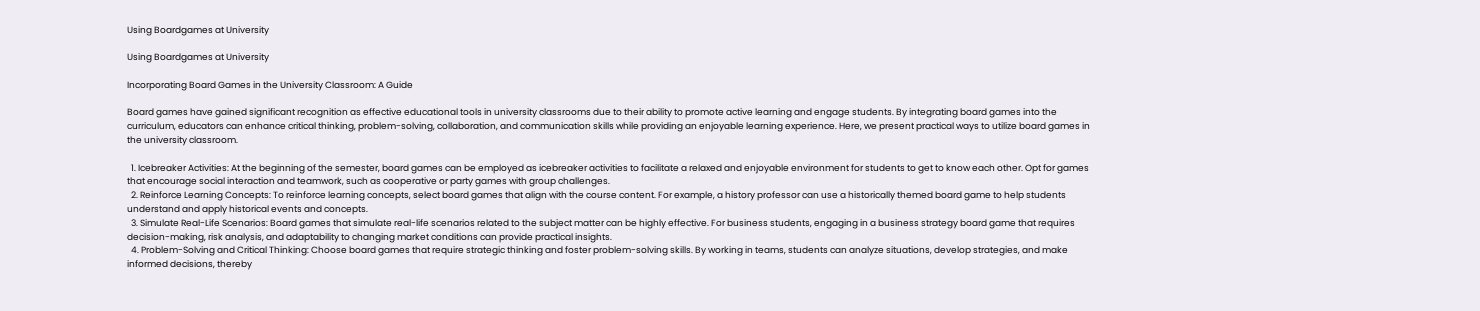Using Boardgames at University

Using Boardgames at University

Incorporating Board Games in the University Classroom: A Guide

Board games have gained significant recognition as effective educational tools in university classrooms due to their ability to promote active learning and engage students. By integrating board games into the curriculum, educators can enhance critical thinking, problem-solving, collaboration, and communication skills while providing an enjoyable learning experience. Here, we present practical ways to utilize board games in the university classroom.

  1. Icebreaker Activities: At the beginning of the semester, board games can be employed as icebreaker activities to facilitate a relaxed and enjoyable environment for students to get to know each other. Opt for games that encourage social interaction and teamwork, such as cooperative or party games with group challenges.
  2. Reinforce Learning Concepts: To reinforce learning concepts, select board games that align with the course content. For example, a history professor can use a historically themed board game to help students understand and apply historical events and concepts.
  3. Simulate Real-Life Scenarios: Board games that simulate real-life scenarios related to the subject matter can be highly effective. For business students, engaging in a business strategy board game that requires decision-making, risk analysis, and adaptability to changing market conditions can provide practical insights.
  4. Problem-Solving and Critical Thinking: Choose board games that require strategic thinking and foster problem-solving skills. By working in teams, students can analyze situations, develop strategies, and make informed decisions, thereby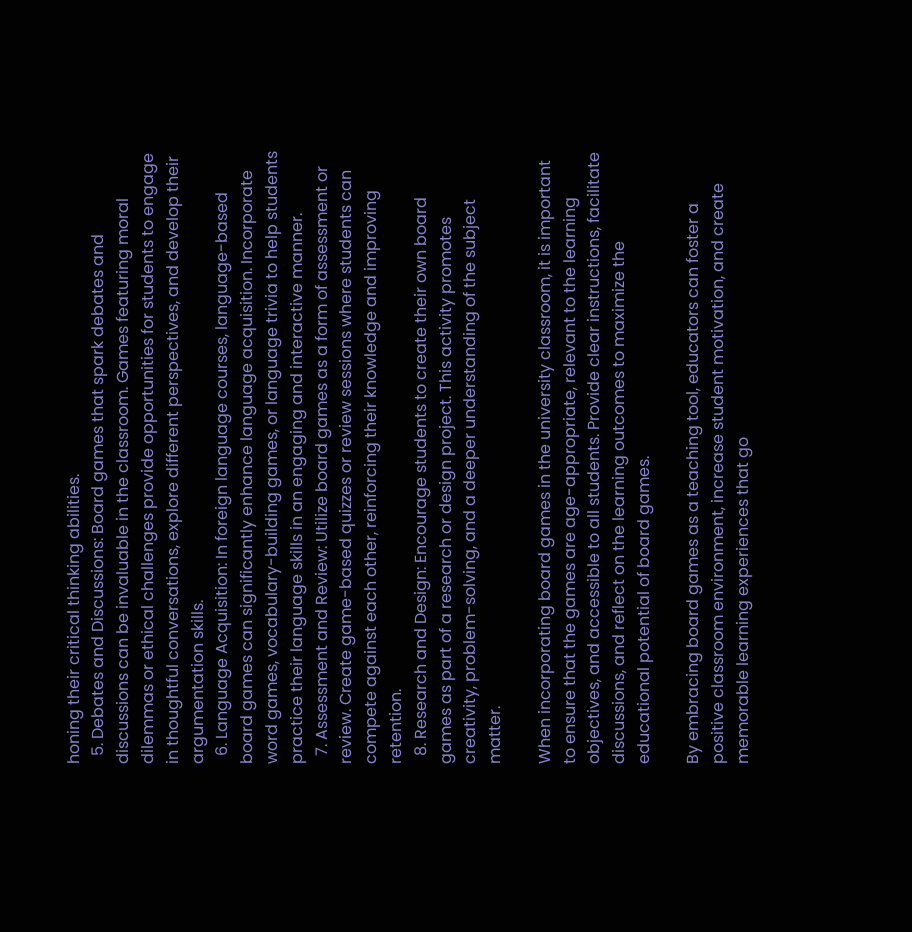honing their critical thinking abilities.
  5. Debates and Discussions: Board games that spark debates and discussions can be invaluable in the classroom. Games featuring moral dilemmas or ethical challenges provide opportunities for students to engage in thoughtful conversations, explore different perspectives, and develop their argumentation skills.
  6. Language Acquisition: In foreign language courses, language-based board games can significantly enhance language acquisition. Incorporate word games, vocabulary-building games, or language trivia to help students practice their language skills in an engaging and interactive manner.
  7. Assessment and Review: Utilize board games as a form of assessment or review. Create game-based quizzes or review sessions where students can compete against each other, reinforcing their knowledge and improving retention.
  8. Research and Design: Encourage students to create their own board games as part of a research or design project. This activity promotes creativity, problem-solving, and a deeper understanding of the subject matter.

When incorporating board games in the university classroom, it is important to ensure that the games are age-appropriate, relevant to the learning objectives, and accessible to all students. Provide clear instructions, facilitate discussions, and reflect on the learning outcomes to maximize the educational potential of board games.

By embracing board games as a teaching tool, educators can foster a positive classroom environment, increase student motivation, and create memorable learning experiences that go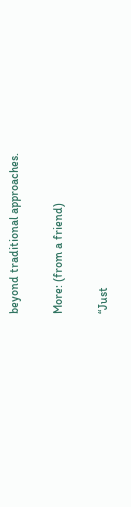beyond traditional approaches.

More: (from a friend)

“Just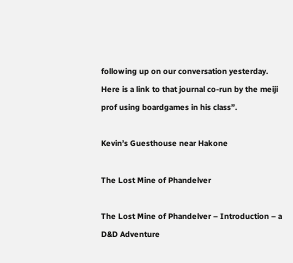following up on our conversation yesterday. Here is a link to that journal co-run by the meiji prof using boardgames in his class”.

Kevin’s Guesthouse near Hakone

The Lost Mine of Phandelver

The Lost Mine of Phandelver – Introduction – a D&D Adventure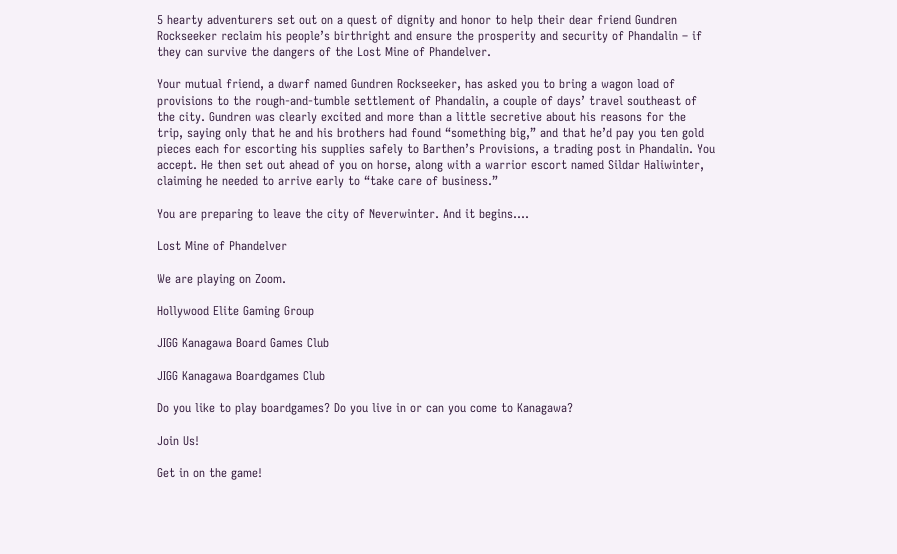5 hearty adventurers set out on a quest of dignity and honor to help their dear friend Gundren Rockseeker reclaim his people’s birthright and ensure the prosperity and security of Phandalin – if they can survive the dangers of the Lost Mine of Phandelver.

Your mutual friend, a dwarf named Gundren Rockseeker, has asked you to bring a wagon load of provisions to the rough-and-tumble settlement of Phandalin, a couple of days’ travel southeast of the city. Gundren was clearly excited and more than a little secretive about his reasons for the trip, saying only that he and his brothers had found “something big,” and that he’d pay you ten gold pieces each for escorting his supplies safely to Barthen’s Provisions, a trading post in Phandalin. You accept. He then set out ahead of you on horse, along with a warrior escort named Sildar Haliwinter, claiming he needed to arrive early to “take care of business.”

You are preparing to leave the city of Neverwinter. And it begins….

Lost Mine of Phandelver

We are playing on Zoom.

Hollywood Elite Gaming Group

JIGG Kanagawa Board Games Club

JIGG Kanagawa Boardgames Club

Do you like to play boardgames? Do you live in or can you come to Kanagawa?

Join Us!

Get in on the game!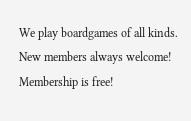We play boardgames of all kinds. New members always welcome! Membership is free!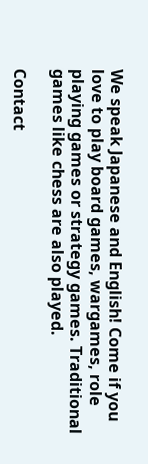We speak Japanese and English! Come if you love to play board games, wargames, role playing games or strategy games. Traditional games like chess are also played.

Contact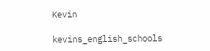Kevin

kevins_english_schools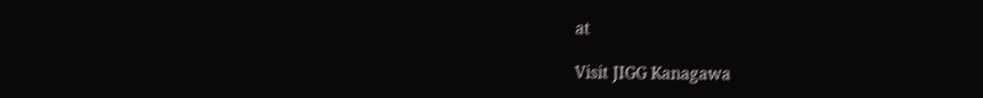at

Visit JIGG Kanagawa